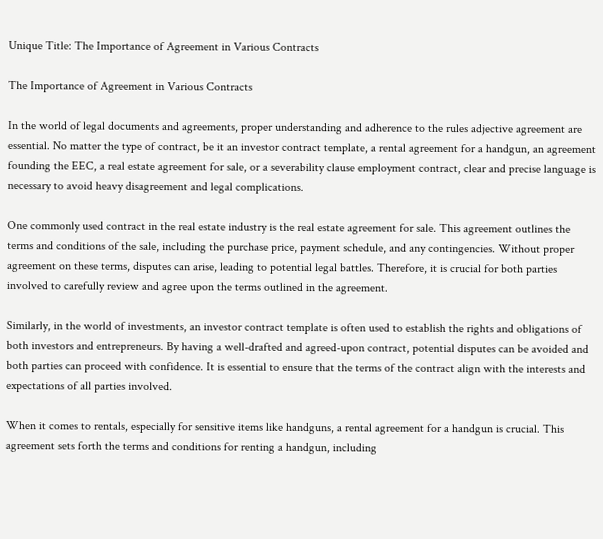Unique Title: The Importance of Agreement in Various Contracts

The Importance of Agreement in Various Contracts

In the world of legal documents and agreements, proper understanding and adherence to the rules adjective agreement are essential. No matter the type of contract, be it an investor contract template, a rental agreement for a handgun, an agreement founding the EEC, a real estate agreement for sale, or a severability clause employment contract, clear and precise language is necessary to avoid heavy disagreement and legal complications.

One commonly used contract in the real estate industry is the real estate agreement for sale. This agreement outlines the terms and conditions of the sale, including the purchase price, payment schedule, and any contingencies. Without proper agreement on these terms, disputes can arise, leading to potential legal battles. Therefore, it is crucial for both parties involved to carefully review and agree upon the terms outlined in the agreement.

Similarly, in the world of investments, an investor contract template is often used to establish the rights and obligations of both investors and entrepreneurs. By having a well-drafted and agreed-upon contract, potential disputes can be avoided and both parties can proceed with confidence. It is essential to ensure that the terms of the contract align with the interests and expectations of all parties involved.

When it comes to rentals, especially for sensitive items like handguns, a rental agreement for a handgun is crucial. This agreement sets forth the terms and conditions for renting a handgun, including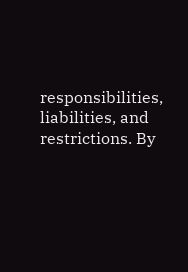responsibilities, liabilities, and restrictions. By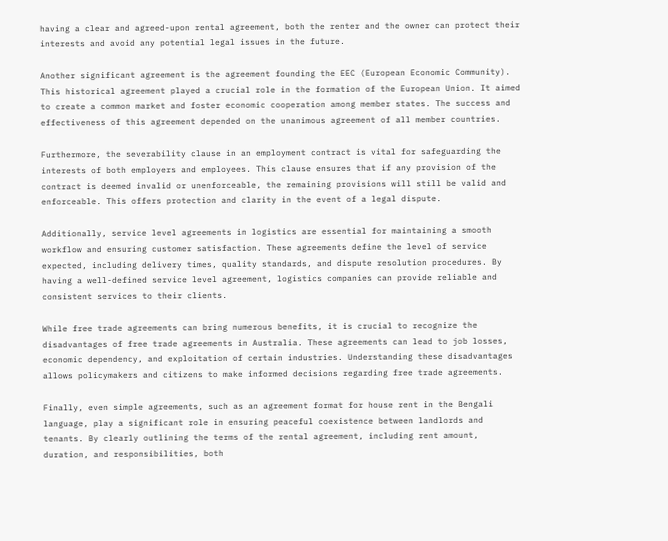having a clear and agreed-upon rental agreement, both the renter and the owner can protect their interests and avoid any potential legal issues in the future.

Another significant agreement is the agreement founding the EEC (European Economic Community). This historical agreement played a crucial role in the formation of the European Union. It aimed to create a common market and foster economic cooperation among member states. The success and effectiveness of this agreement depended on the unanimous agreement of all member countries.

Furthermore, the severability clause in an employment contract is vital for safeguarding the interests of both employers and employees. This clause ensures that if any provision of the contract is deemed invalid or unenforceable, the remaining provisions will still be valid and enforceable. This offers protection and clarity in the event of a legal dispute.

Additionally, service level agreements in logistics are essential for maintaining a smooth workflow and ensuring customer satisfaction. These agreements define the level of service expected, including delivery times, quality standards, and dispute resolution procedures. By having a well-defined service level agreement, logistics companies can provide reliable and consistent services to their clients.

While free trade agreements can bring numerous benefits, it is crucial to recognize the disadvantages of free trade agreements in Australia. These agreements can lead to job losses, economic dependency, and exploitation of certain industries. Understanding these disadvantages allows policymakers and citizens to make informed decisions regarding free trade agreements.

Finally, even simple agreements, such as an agreement format for house rent in the Bengali language, play a significant role in ensuring peaceful coexistence between landlords and tenants. By clearly outlining the terms of the rental agreement, including rent amount, duration, and responsibilities, both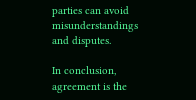parties can avoid misunderstandings and disputes.

In conclusion, agreement is the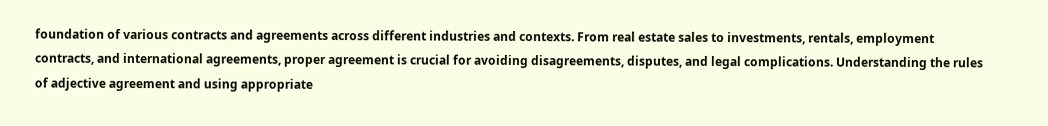foundation of various contracts and agreements across different industries and contexts. From real estate sales to investments, rentals, employment contracts, and international agreements, proper agreement is crucial for avoiding disagreements, disputes, and legal complications. Understanding the rules of adjective agreement and using appropriate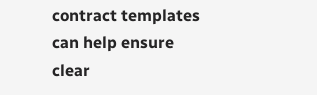contract templates can help ensure clear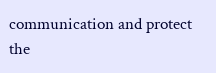communication and protect the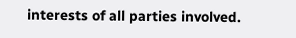interests of all parties involved.